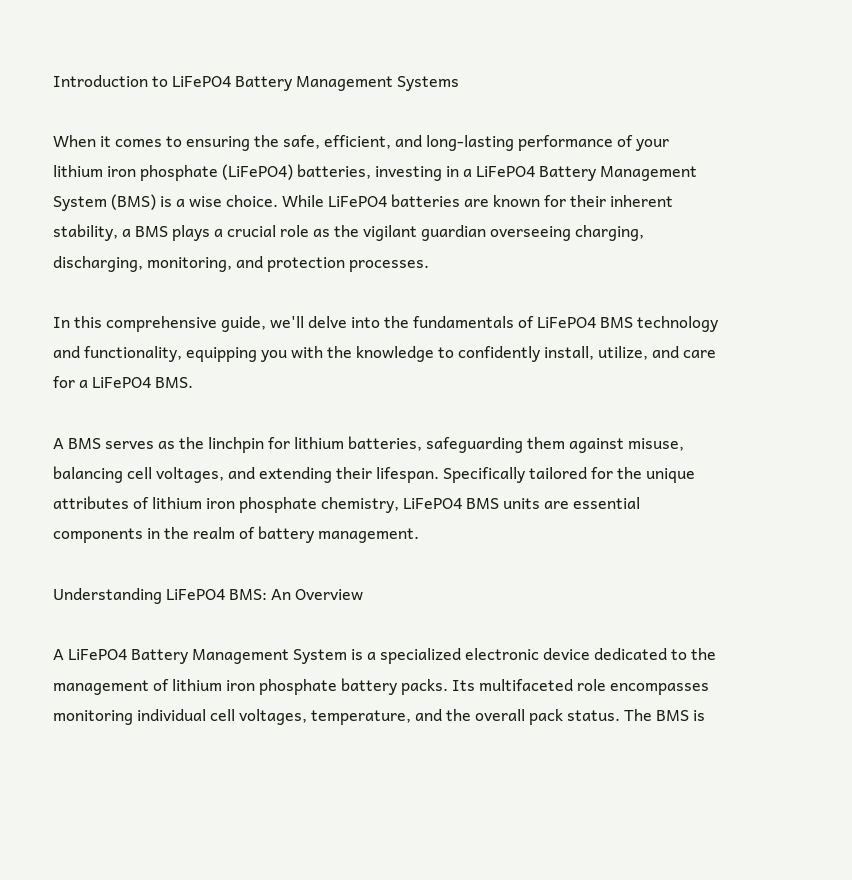Introduction to LiFePO4 Battery Management Systems

When it comes to ensuring the safe, efficient, and long-lasting performance of your lithium iron phosphate (LiFePO4) batteries, investing in a LiFePO4 Battery Management System (BMS) is a wise choice. While LiFePO4 batteries are known for their inherent stability, a BMS plays a crucial role as the vigilant guardian overseeing charging, discharging, monitoring, and protection processes.

In this comprehensive guide, we'll delve into the fundamentals of LiFePO4 BMS technology and functionality, equipping you with the knowledge to confidently install, utilize, and care for a LiFePO4 BMS.

A BMS serves as the linchpin for lithium batteries, safeguarding them against misuse, balancing cell voltages, and extending their lifespan. Specifically tailored for the unique attributes of lithium iron phosphate chemistry, LiFePO4 BMS units are essential components in the realm of battery management.

Understanding LiFePO4 BMS: An Overview

A LiFePO4 Battery Management System is a specialized electronic device dedicated to the management of lithium iron phosphate battery packs. Its multifaceted role encompasses monitoring individual cell voltages, temperature, and the overall pack status. The BMS is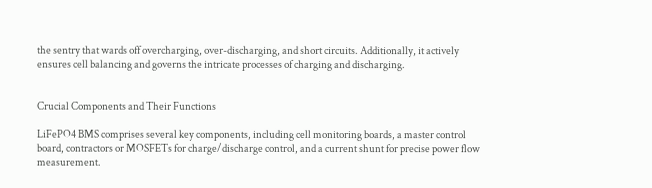the sentry that wards off overcharging, over-discharging, and short circuits. Additionally, it actively ensures cell balancing and governs the intricate processes of charging and discharging.


Crucial Components and Their Functions

LiFePO4 BMS comprises several key components, including cell monitoring boards, a master control board, contractors or MOSFETs for charge/discharge control, and a current shunt for precise power flow measurement.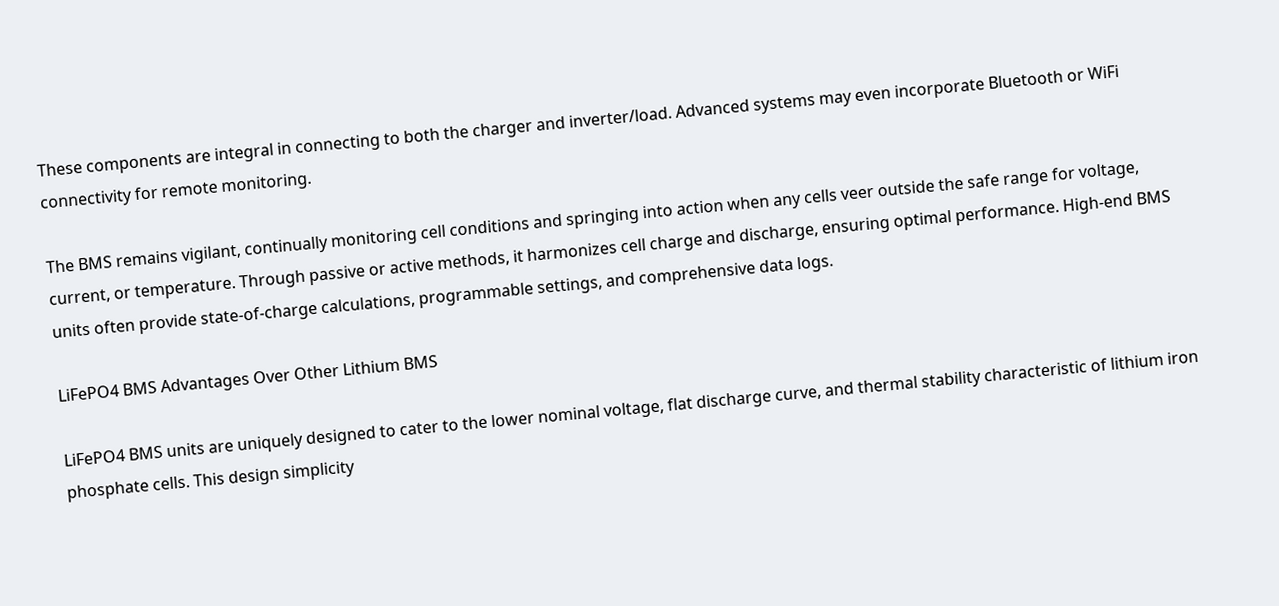These components are integral in connecting to both the charger and inverter/load. Advanced systems may even incorporate Bluetooth or WiFi connectivity for remote monitoring.

The BMS remains vigilant, continually monitoring cell conditions and springing into action when any cells veer outside the safe range for voltage, current, or temperature. Through passive or active methods, it harmonizes cell charge and discharge, ensuring optimal performance. High-end BMS units often provide state-of-charge calculations, programmable settings, and comprehensive data logs.

LiFePO4 BMS Advantages Over Other Lithium BMS

LiFePO4 BMS units are uniquely designed to cater to the lower nominal voltage, flat discharge curve, and thermal stability characteristic of lithium iron phosphate cells. This design simplicity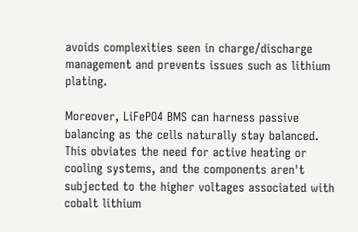avoids complexities seen in charge/discharge management and prevents issues such as lithium plating.

Moreover, LiFePO4 BMS can harness passive balancing as the cells naturally stay balanced. This obviates the need for active heating or cooling systems, and the components aren't subjected to the higher voltages associated with cobalt lithium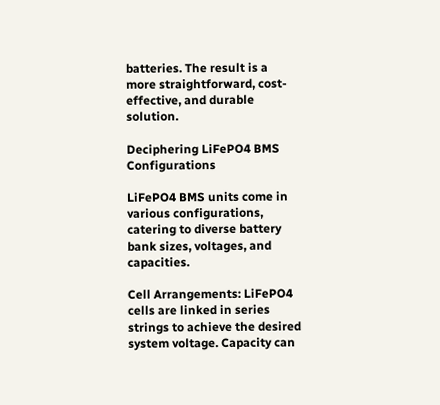batteries. The result is a more straightforward, cost-effective, and durable solution.

Deciphering LiFePO4 BMS Configurations

LiFePO4 BMS units come in various configurations, catering to diverse battery bank sizes, voltages, and capacities.

Cell Arrangements: LiFePO4 cells are linked in series strings to achieve the desired system voltage. Capacity can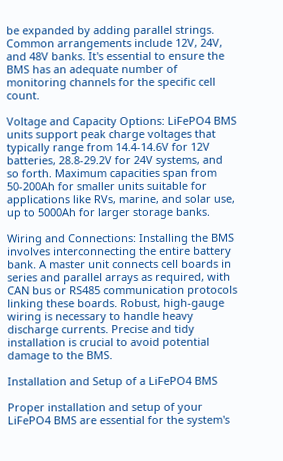be expanded by adding parallel strings. Common arrangements include 12V, 24V, and 48V banks. It's essential to ensure the BMS has an adequate number of monitoring channels for the specific cell count.

Voltage and Capacity Options: LiFePO4 BMS units support peak charge voltages that typically range from 14.4-14.6V for 12V batteries, 28.8-29.2V for 24V systems, and so forth. Maximum capacities span from 50-200Ah for smaller units suitable for applications like RVs, marine, and solar use, up to 5000Ah for larger storage banks.

Wiring and Connections: Installing the BMS involves interconnecting the entire battery bank. A master unit connects cell boards in series and parallel arrays as required, with CAN bus or RS485 communication protocols linking these boards. Robust, high-gauge wiring is necessary to handle heavy discharge currents. Precise and tidy installation is crucial to avoid potential damage to the BMS.

Installation and Setup of a LiFePO4 BMS

Proper installation and setup of your LiFePO4 BMS are essential for the system's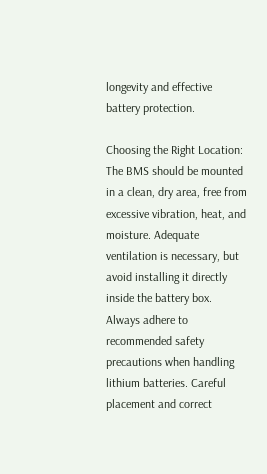longevity and effective battery protection.

Choosing the Right Location: The BMS should be mounted in a clean, dry area, free from excessive vibration, heat, and moisture. Adequate ventilation is necessary, but avoid installing it directly inside the battery box. Always adhere to recommended safety precautions when handling lithium batteries. Careful placement and correct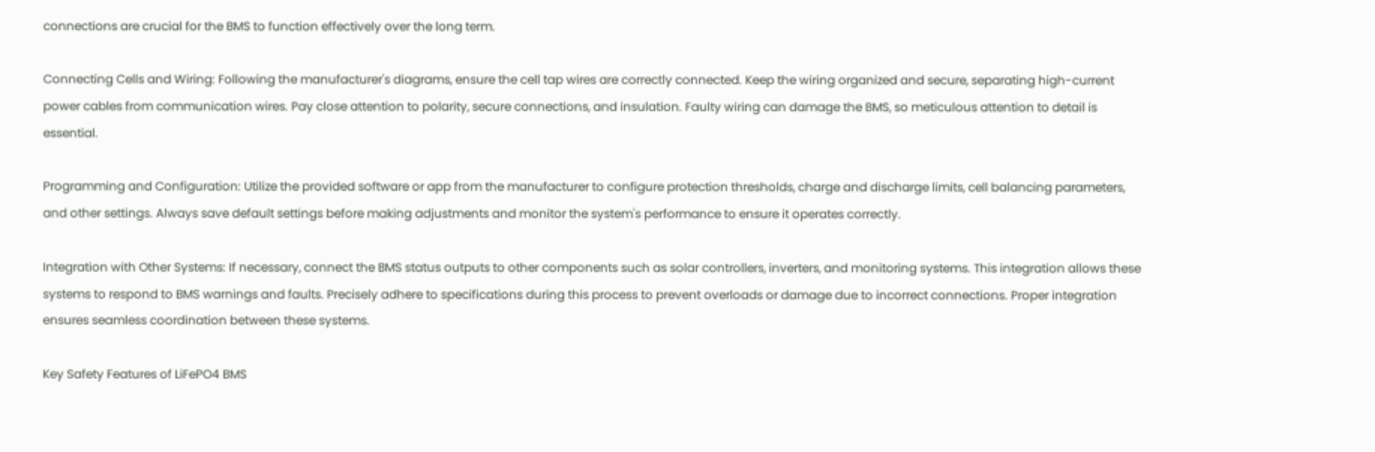connections are crucial for the BMS to function effectively over the long term.

Connecting Cells and Wiring: Following the manufacturer's diagrams, ensure the cell tap wires are correctly connected. Keep the wiring organized and secure, separating high-current power cables from communication wires. Pay close attention to polarity, secure connections, and insulation. Faulty wiring can damage the BMS, so meticulous attention to detail is essential.

Programming and Configuration: Utilize the provided software or app from the manufacturer to configure protection thresholds, charge and discharge limits, cell balancing parameters, and other settings. Always save default settings before making adjustments and monitor the system's performance to ensure it operates correctly.

Integration with Other Systems: If necessary, connect the BMS status outputs to other components such as solar controllers, inverters, and monitoring systems. This integration allows these systems to respond to BMS warnings and faults. Precisely adhere to specifications during this process to prevent overloads or damage due to incorrect connections. Proper integration ensures seamless coordination between these systems.

Key Safety Features of LiFePO4 BMS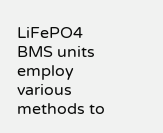LiFePO4 BMS units employ various methods to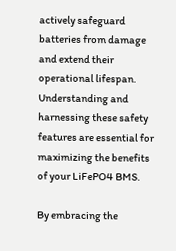actively safeguard batteries from damage and extend their operational lifespan. Understanding and harnessing these safety features are essential for maximizing the benefits of your LiFePO4 BMS.

By embracing the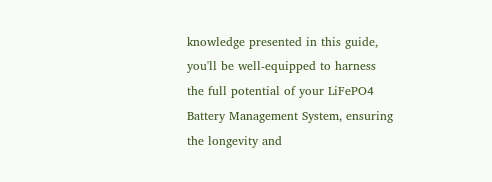knowledge presented in this guide, you'll be well-equipped to harness the full potential of your LiFePO4 Battery Management System, ensuring the longevity and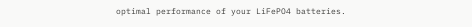optimal performance of your LiFePO4 batteries.